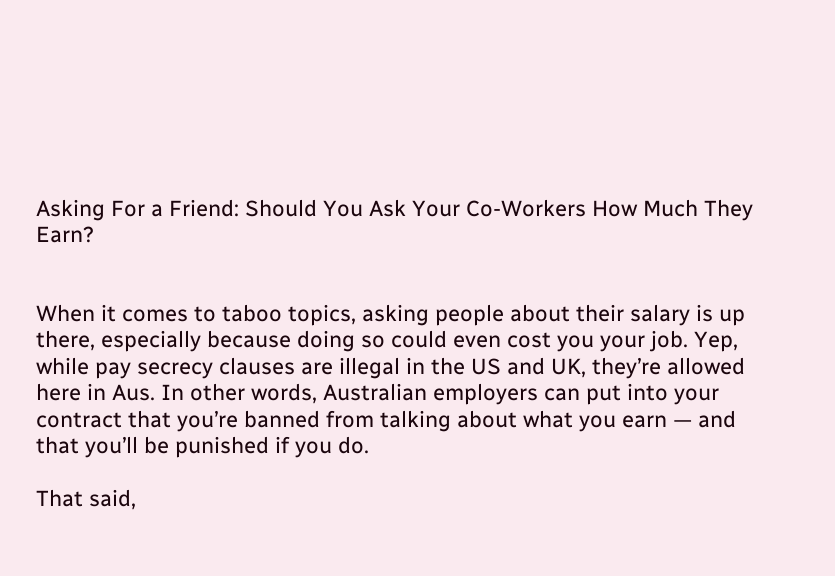Asking For a Friend: Should You Ask Your Co-Workers How Much They Earn?


When it comes to taboo topics, asking people about their salary is up there, especially because doing so could even cost you your job. Yep, while pay secrecy clauses are illegal in the US and UK, they’re allowed here in Aus. In other words, Australian employers can put into your contract that you’re banned from talking about what you earn — and that you’ll be punished if you do.

That said,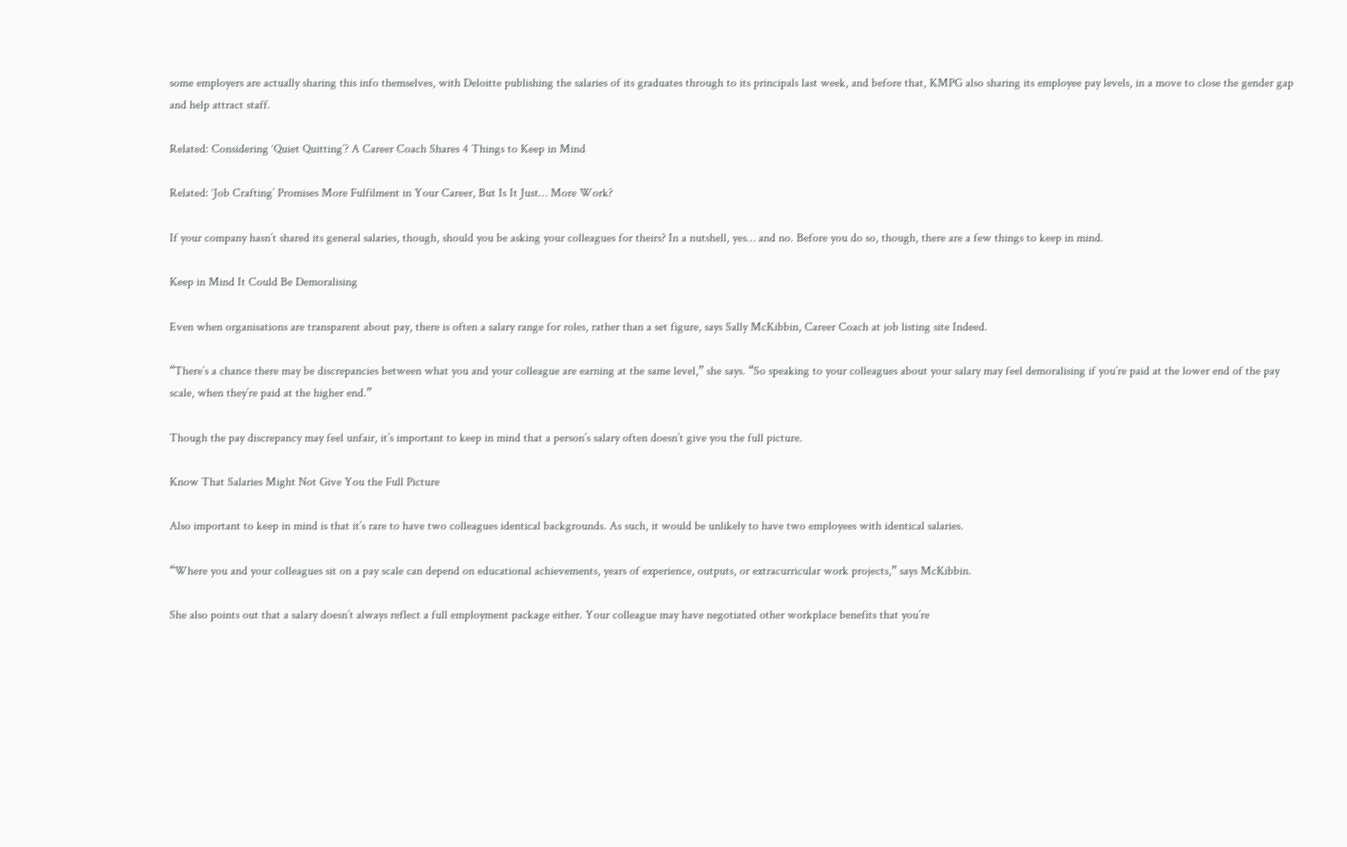some employers are actually sharing this info themselves, with Deloitte publishing the salaries of its graduates through to its principals last week, and before that, KMPG also sharing its employee pay levels, in a move to close the gender gap and help attract staff.

Related: Considering ‘Quiet Quitting’? A Career Coach Shares 4 Things to Keep in Mind

Related: ‘Job Crafting’ Promises More Fulfilment in Your Career, But Is It Just… More Work?

If your company hasn’t shared its general salaries, though, should you be asking your colleagues for theirs? In a nutshell, yes… and no. Before you do so, though, there are a few things to keep in mind.

Keep in Mind It Could Be Demoralising

Even when organisations are transparent about pay, there is often a salary range for roles, rather than a set figure, says Sally McKibbin, Career Coach at job listing site Indeed.

“There’s a chance there may be discrepancies between what you and your colleague are earning at the same level,” she says. “So speaking to your colleagues about your salary may feel demoralising if you’re paid at the lower end of the pay scale, when they’re paid at the higher end.”

Though the pay discrepancy may feel unfair, it’s important to keep in mind that a person’s salary often doesn’t give you the full picture.

Know That Salaries Might Not Give You the Full Picture

Also important to keep in mind is that it’s rare to have two colleagues identical backgrounds. As such, it would be unlikely to have two employees with identical salaries.

“Where you and your colleagues sit on a pay scale can depend on educational achievements, years of experience, outputs, or extracurricular work projects,” says McKibbin.

She also points out that a salary doesn’t always reflect a full employment package either. Your colleague may have negotiated other workplace benefits that you’re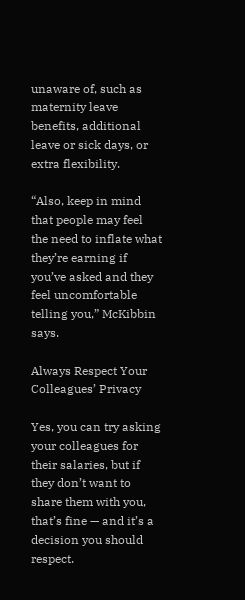unaware of, such as maternity leave benefits, additional leave or sick days, or extra flexibility.

“Also, keep in mind that people may feel the need to inflate what they’re earning if you’ve asked and they feel uncomfortable telling you,” McKibbin says.

Always Respect Your Colleagues’ Privacy

Yes, you can try asking your colleagues for their salaries, but if they don’t want to share them with you, that’s fine — and it’s a decision you should respect.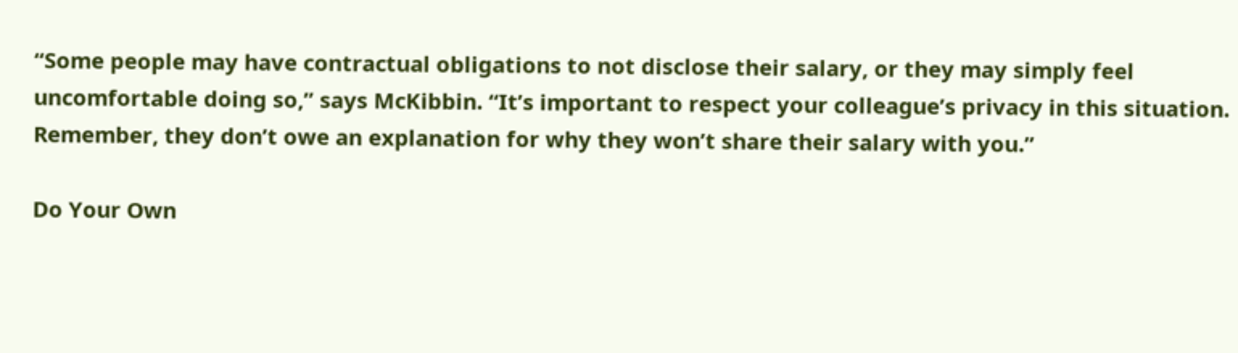“Some people may have contractual obligations to not disclose their salary, or they may simply feel uncomfortable doing so,” says McKibbin. “It’s important to respect your colleague’s privacy in this situation. Remember, they don’t owe an explanation for why they won’t share their salary with you.”

Do Your Own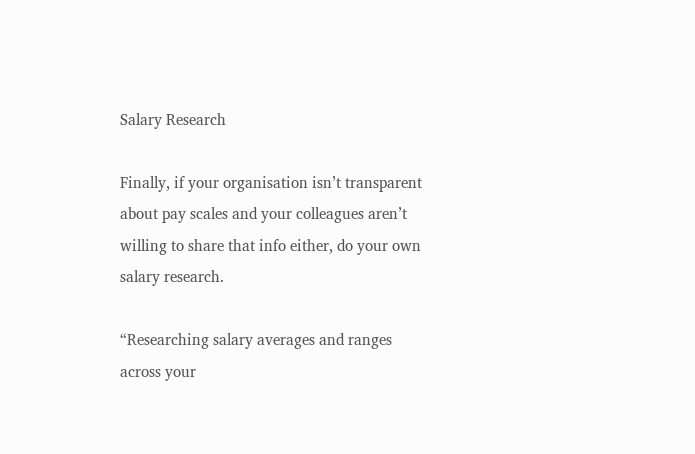Salary Research

Finally, if your organisation isn’t transparent about pay scales and your colleagues aren’t willing to share that info either, do your own salary research.

“Researching salary averages and ranges across your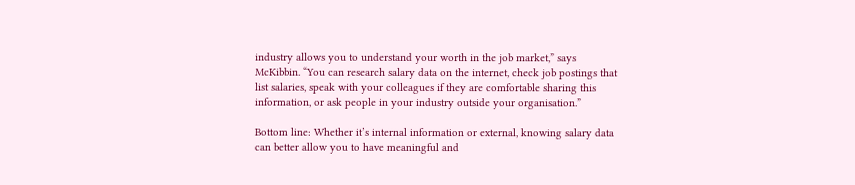industry allows you to understand your worth in the job market,” says McKibbin. “You can research salary data on the internet, check job postings that list salaries, speak with your colleagues if they are comfortable sharing this information, or ask people in your industry outside your organisation.”

Bottom line: Whether it’s internal information or external, knowing salary data can better allow you to have meaningful and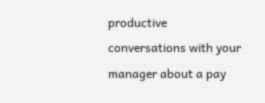productive conversations with your manager about a pay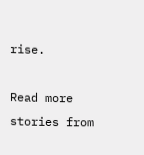rise.

Read more stories from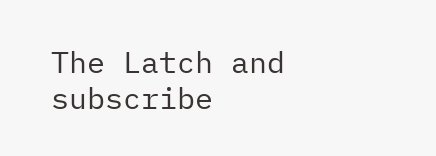The Latch and subscribe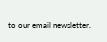to our email newsletter.